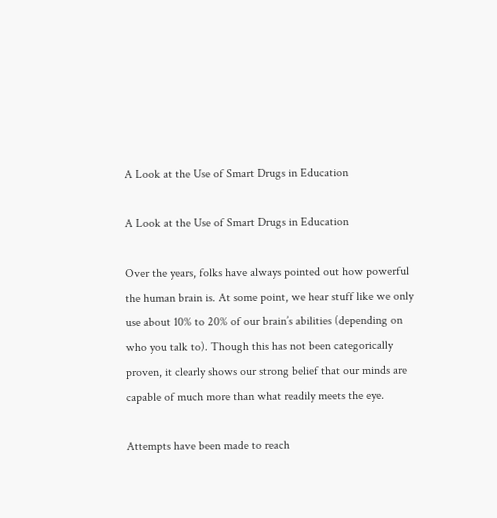A Look at the Use of Smart Drugs in Education

A Look at the Use of Smart Drugs in Education

Over the years, folks have always pointed out how powerful the human brain is. At some point, we hear stuff like we only use about 10% to 20% of our brain’s abilities (depending on who you talk to). Though this has not been categorically proven, it clearly shows our strong belief that our minds are capable of much more than what readily meets the eye.

Attempts have been made to reach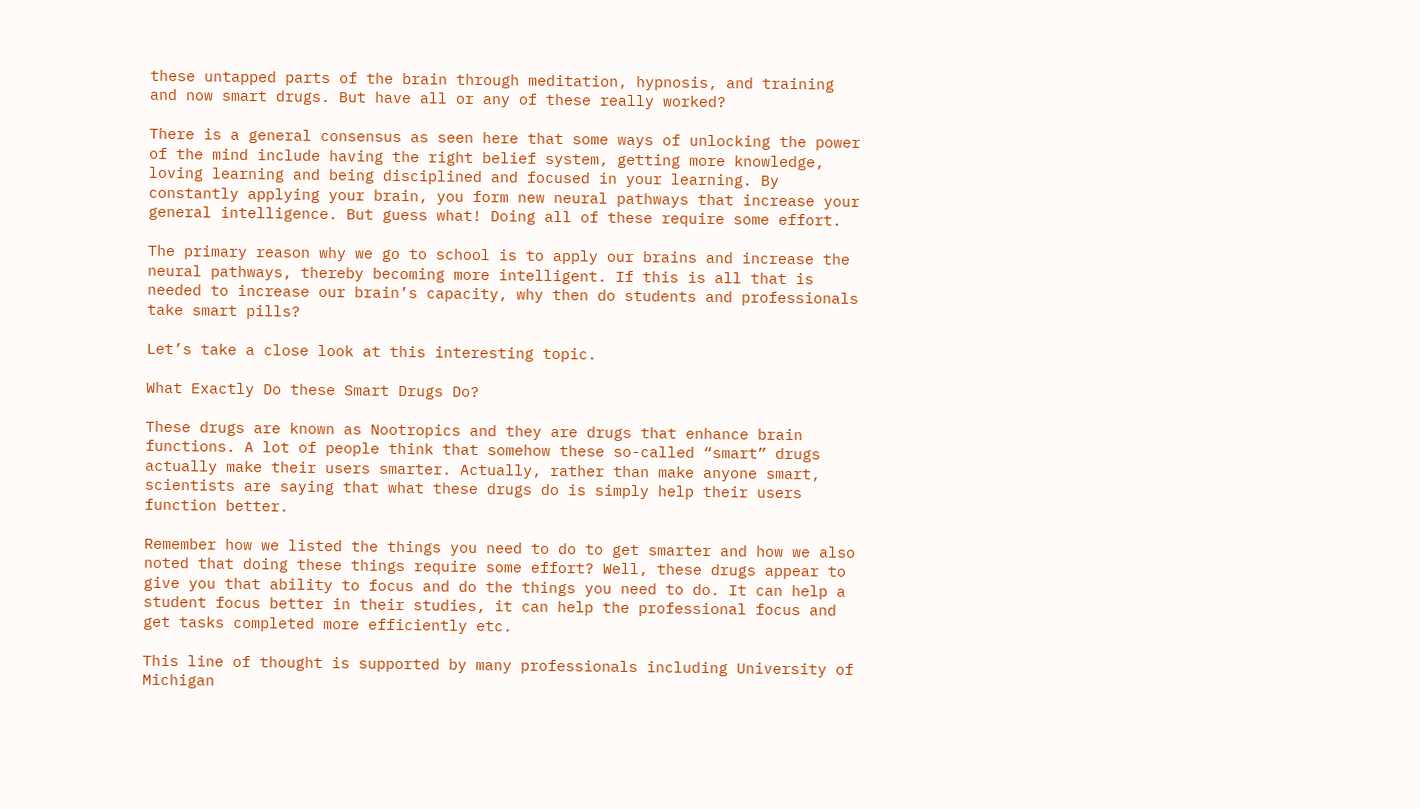these untapped parts of the brain through meditation, hypnosis, and training and now smart drugs. But have all or any of these really worked?

There is a general consensus as seen here that some ways of unlocking the power of the mind include having the right belief system, getting more knowledge, loving learning and being disciplined and focused in your learning. By constantly applying your brain, you form new neural pathways that increase your general intelligence. But guess what! Doing all of these require some effort.

The primary reason why we go to school is to apply our brains and increase the neural pathways, thereby becoming more intelligent. If this is all that is needed to increase our brain’s capacity, why then do students and professionals take smart pills?

Let’s take a close look at this interesting topic.

What Exactly Do these Smart Drugs Do?

These drugs are known as Nootropics and they are drugs that enhance brain functions. A lot of people think that somehow these so-called “smart” drugs actually make their users smarter. Actually, rather than make anyone smart, scientists are saying that what these drugs do is simply help their users function better.

Remember how we listed the things you need to do to get smarter and how we also noted that doing these things require some effort? Well, these drugs appear to give you that ability to focus and do the things you need to do. It can help a student focus better in their studies, it can help the professional focus and get tasks completed more efficiently etc.

This line of thought is supported by many professionals including University of Michigan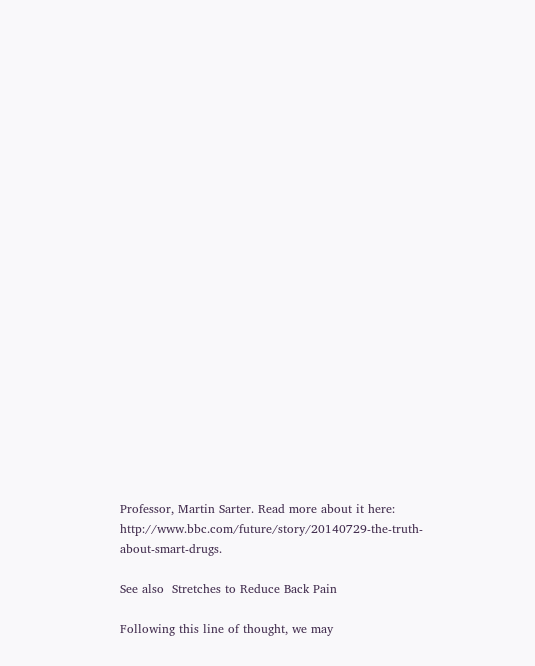Professor, Martin Sarter. Read more about it here: http://www.bbc.com/future/story/20140729-the-truth-about-smart-drugs.

See also  Stretches to Reduce Back Pain

Following this line of thought, we may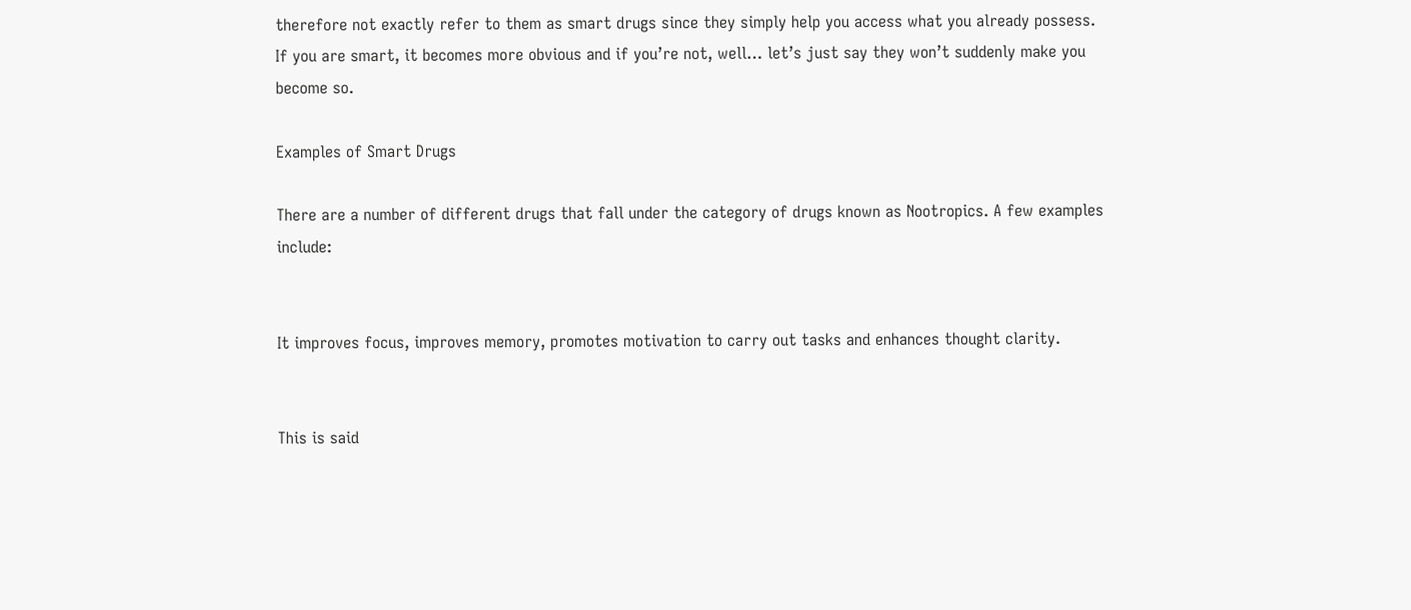therefore not exactly refer to them as smart drugs since they simply help you access what you already possess. If you are smart, it becomes more obvious and if you’re not, well… let’s just say they won’t suddenly make you become so.

Examples of Smart Drugs

There are a number of different drugs that fall under the category of drugs known as Nootropics. A few examples include:


It improves focus, improves memory, promotes motivation to carry out tasks and enhances thought clarity.


This is said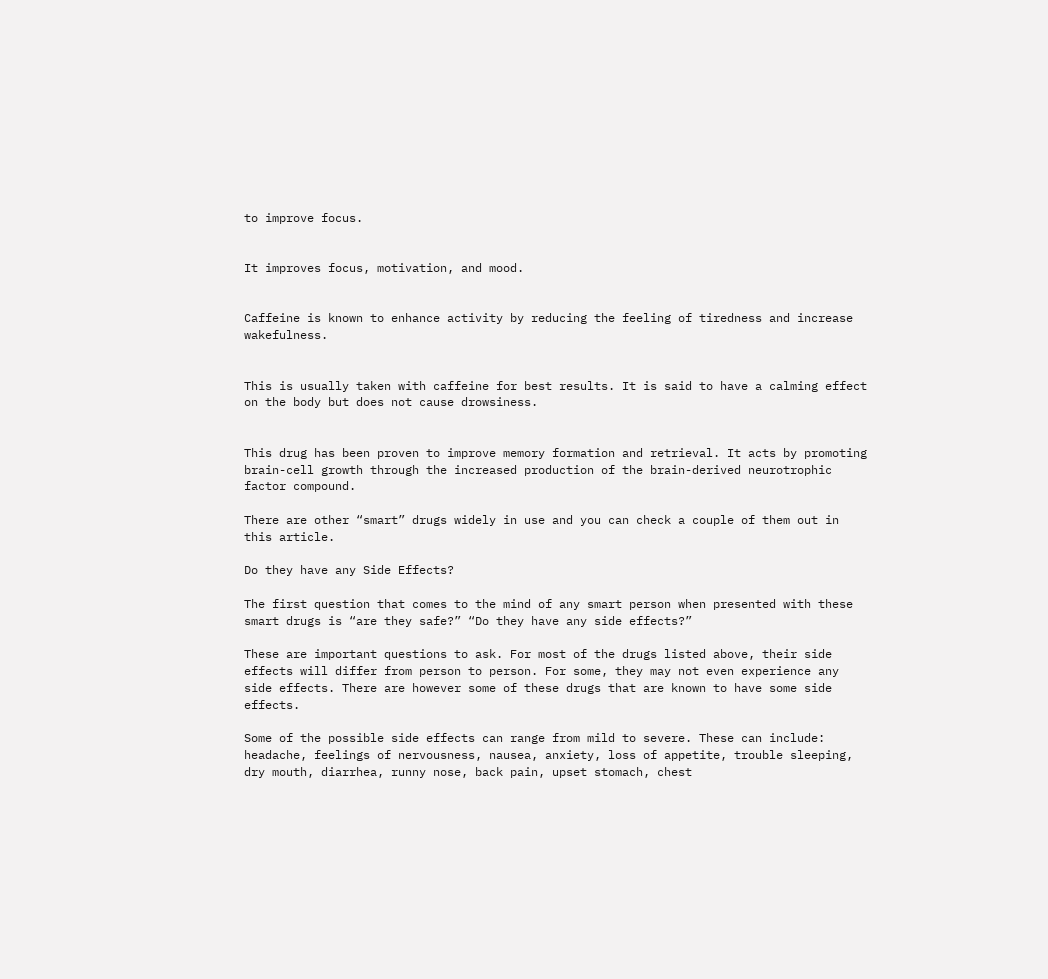to improve focus.


It improves focus, motivation, and mood.


Caffeine is known to enhance activity by reducing the feeling of tiredness and increase wakefulness.


This is usually taken with caffeine for best results. It is said to have a calming effect on the body but does not cause drowsiness.


This drug has been proven to improve memory formation and retrieval. It acts by promoting brain-cell growth through the increased production of the brain-derived neurotrophic factor compound.

There are other “smart” drugs widely in use and you can check a couple of them out in this article.

Do they have any Side Effects?

The first question that comes to the mind of any smart person when presented with these smart drugs is “are they safe?” “Do they have any side effects?”

These are important questions to ask. For most of the drugs listed above, their side effects will differ from person to person. For some, they may not even experience any side effects. There are however some of these drugs that are known to have some side effects.

Some of the possible side effects can range from mild to severe. These can include: headache, feelings of nervousness, nausea, anxiety, loss of appetite, trouble sleeping, dry mouth, diarrhea, runny nose, back pain, upset stomach, chest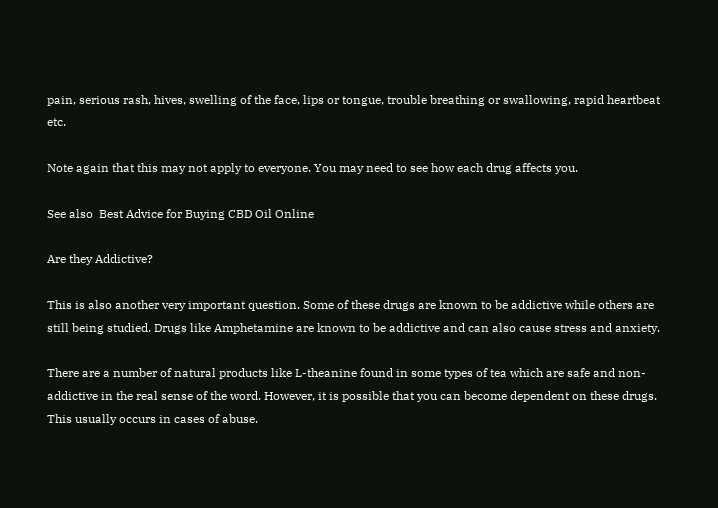pain, serious rash, hives, swelling of the face, lips or tongue, trouble breathing or swallowing, rapid heartbeat etc.

Note again that this may not apply to everyone. You may need to see how each drug affects you.

See also  Best Advice for Buying CBD Oil Online

Are they Addictive?

This is also another very important question. Some of these drugs are known to be addictive while others are still being studied. Drugs like Amphetamine are known to be addictive and can also cause stress and anxiety.

There are a number of natural products like L-theanine found in some types of tea which are safe and non-addictive in the real sense of the word. However, it is possible that you can become dependent on these drugs. This usually occurs in cases of abuse.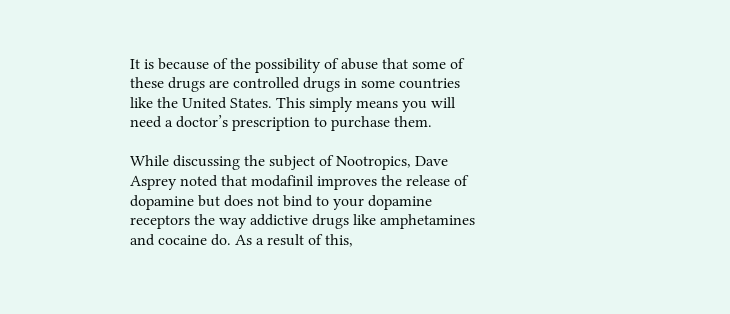It is because of the possibility of abuse that some of these drugs are controlled drugs in some countries like the United States. This simply means you will need a doctor’s prescription to purchase them.

While discussing the subject of Nootropics, Dave Asprey noted that modafinil improves the release of dopamine but does not bind to your dopamine receptors the way addictive drugs like amphetamines and cocaine do. As a result of this,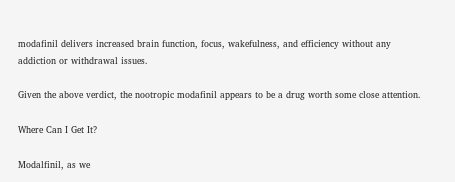modafinil delivers increased brain function, focus, wakefulness, and efficiency without any addiction or withdrawal issues.

Given the above verdict, the nootropic modafinil appears to be a drug worth some close attention.

Where Can I Get It?

Modalfinil, as we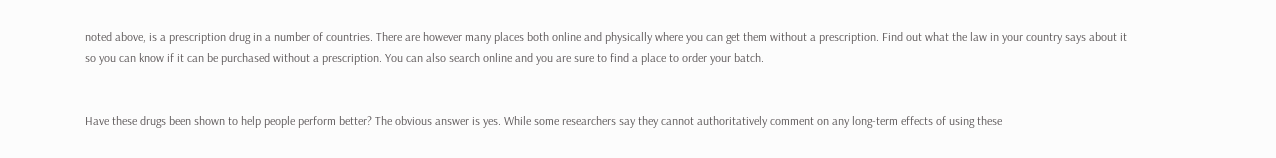noted above, is a prescription drug in a number of countries. There are however many places both online and physically where you can get them without a prescription. Find out what the law in your country says about it so you can know if it can be purchased without a prescription. You can also search online and you are sure to find a place to order your batch.


Have these drugs been shown to help people perform better? The obvious answer is yes. While some researchers say they cannot authoritatively comment on any long-term effects of using these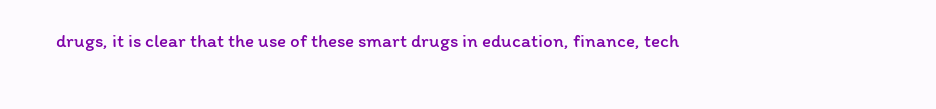drugs, it is clear that the use of these smart drugs in education, finance, tech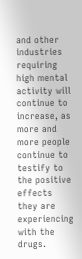and other industries requiring high mental activity will continue to increase, as more and more people continue to testify to the positive effects they are experiencing with the drugs.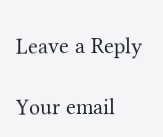Leave a Reply

Your email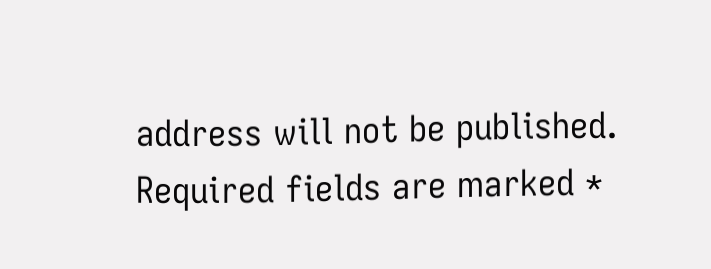address will not be published. Required fields are marked *